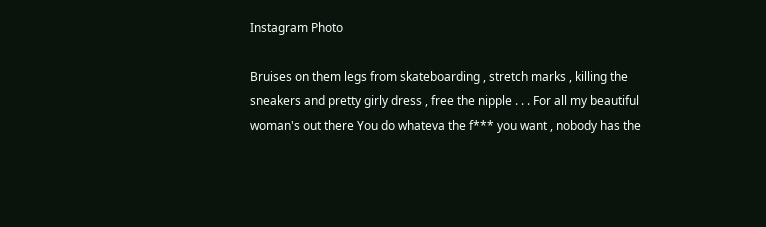Instagram Photo

Bruises on them legs from skateboarding , stretch marks , killing the sneakers and pretty girly dress , free the nipple . . . For all my beautiful woman's out there You do whateva the f*** you want , nobody has the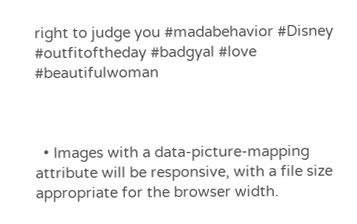right to judge you #madabehavior #Disney #outfitoftheday #badgyal #love #beautifulwoman



  • Images with a data-picture-mapping attribute will be responsive, with a file size appropriate for the browser width.